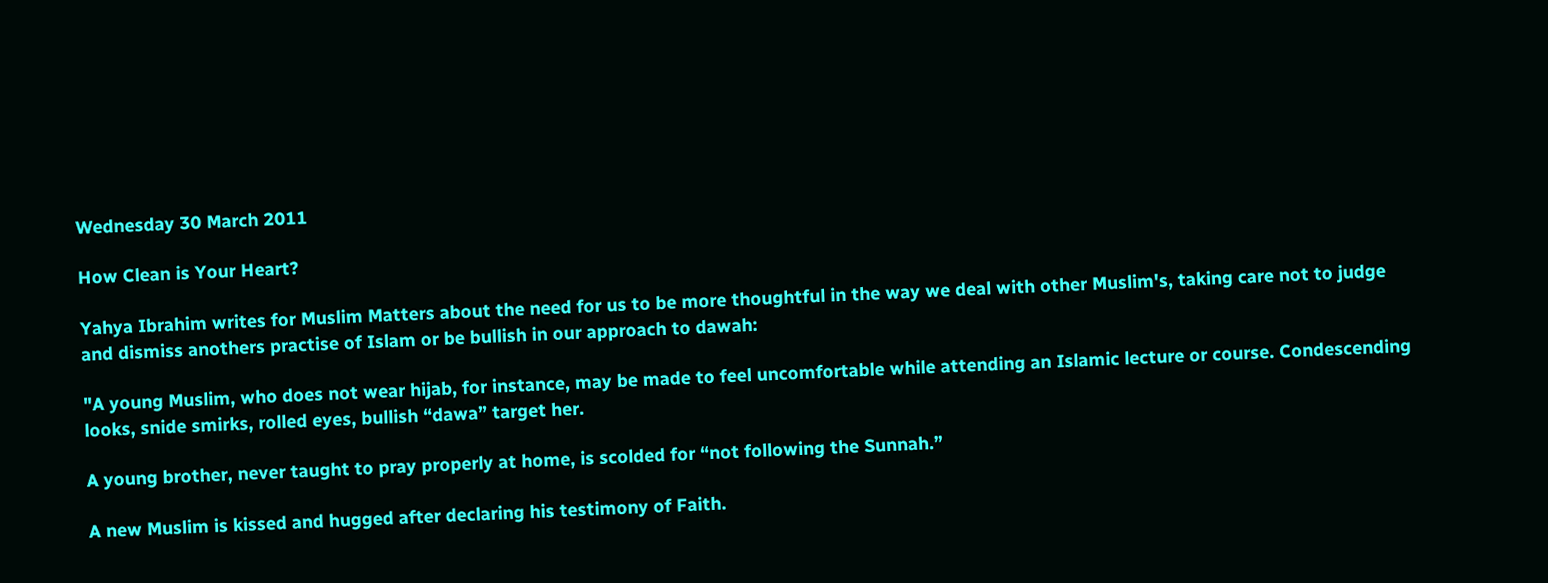Wednesday 30 March 2011

How Clean is Your Heart?

Yahya Ibrahim writes for Muslim Matters about the need for us to be more thoughtful in the way we deal with other Muslim's, taking care not to judge and dismiss anothers practise of Islam or be bullish in our approach to dawah:

"A young Muslim, who does not wear hijab, for instance, may be made to feel uncomfortable while attending an Islamic lecture or course. Condescending looks, snide smirks, rolled eyes, bullish “dawa” target her.

A young brother, never taught to pray properly at home, is scolded for “not following the Sunnah.”

A new Muslim is kissed and hugged after declaring his testimony of Faith.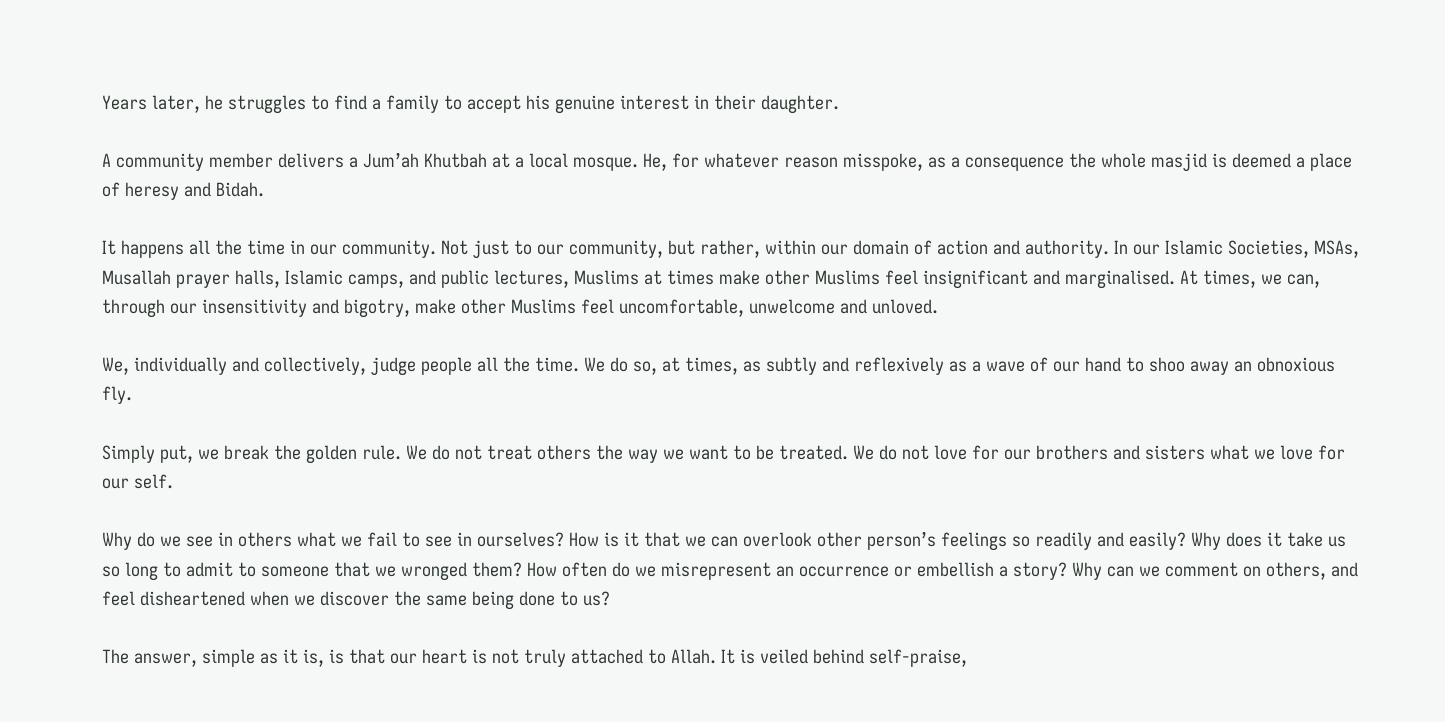Years later, he struggles to find a family to accept his genuine interest in their daughter.

A community member delivers a Jum’ah Khutbah at a local mosque. He, for whatever reason misspoke, as a consequence the whole masjid is deemed a place of heresy and Bidah.

It happens all the time in our community. Not just to our community, but rather, within our domain of action and authority. In our Islamic Societies, MSAs, Musallah prayer halls, Islamic camps, and public lectures, Muslims at times make other Muslims feel insignificant and marginalised. At times, we can, through our insensitivity and bigotry, make other Muslims feel uncomfortable, unwelcome and unloved.

We, individually and collectively, judge people all the time. We do so, at times, as subtly and reflexively as a wave of our hand to shoo away an obnoxious fly.

Simply put, we break the golden rule. We do not treat others the way we want to be treated. We do not love for our brothers and sisters what we love for our self.

Why do we see in others what we fail to see in ourselves? How is it that we can overlook other person’s feelings so readily and easily? Why does it take us so long to admit to someone that we wronged them? How often do we misrepresent an occurrence or embellish a story? Why can we comment on others, and feel disheartened when we discover the same being done to us?

The answer, simple as it is, is that our heart is not truly attached to Allah. It is veiled behind self-praise,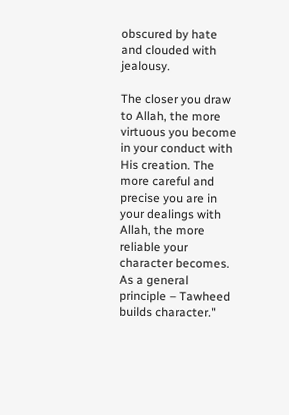obscured by hate and clouded with jealousy.

The closer you draw to Allah, the more virtuous you become in your conduct with His creation. The more careful and precise you are in your dealings with Allah, the more reliable your character becomes. As a general principle – Tawheed builds character."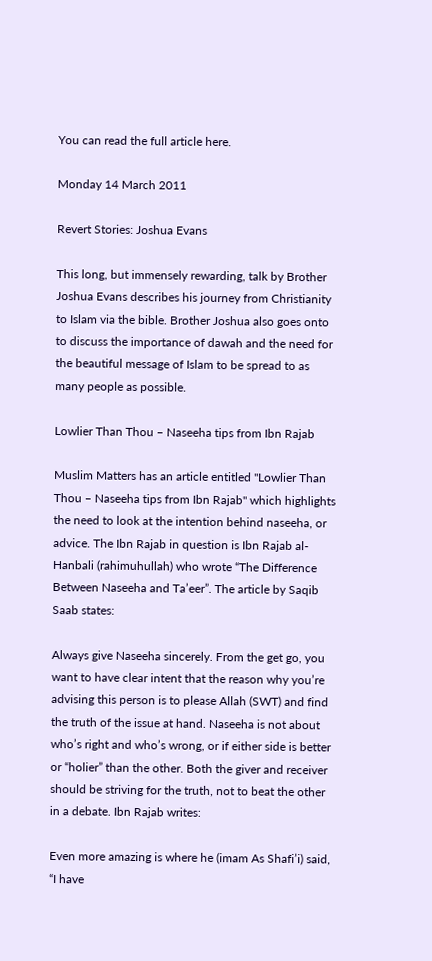You can read the full article here.

Monday 14 March 2011

Revert Stories: Joshua Evans

This long, but immensely rewarding, talk by Brother Joshua Evans describes his journey from Christianity to Islam via the bible. Brother Joshua also goes onto to discuss the importance of dawah and the need for the beautiful message of Islam to be spread to as many people as possible.

Lowlier Than Thou – Naseeha tips from Ibn Rajab

Muslim Matters has an article entitled "Lowlier Than Thou – Naseeha tips from Ibn Rajab" which highlights the need to look at the intention behind naseeha, or advice. The Ibn Rajab in question is Ibn Rajab al-Hanbali (rahimuhullah) who wrote “The Difference Between Naseeha and Ta’eer”. The article by Saqib Saab states:

Always give Naseeha sincerely. From the get go, you want to have clear intent that the reason why you’re advising this person is to please Allah (SWT) and find the truth of the issue at hand. Naseeha is not about who’s right and who’s wrong, or if either side is better or “holier” than the other. Both the giver and receiver should be striving for the truth, not to beat the other in a debate. Ibn Rajab writes:

Even more amazing is where he (imam As Shafi’i) said, “I have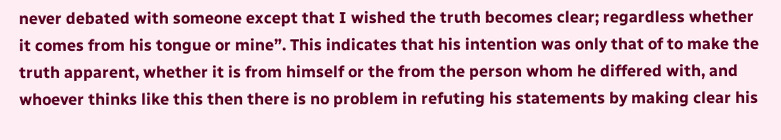never debated with someone except that I wished the truth becomes clear; regardless whether it comes from his tongue or mine”. This indicates that his intention was only that of to make the truth apparent, whether it is from himself or the from the person whom he differed with, and whoever thinks like this then there is no problem in refuting his statements by making clear his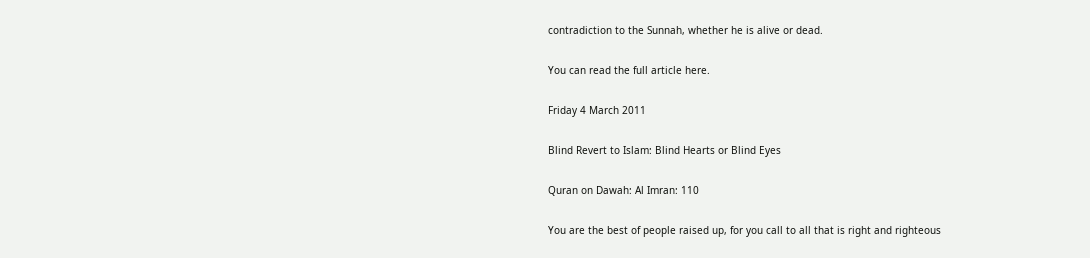contradiction to the Sunnah, whether he is alive or dead.

You can read the full article here.

Friday 4 March 2011

Blind Revert to Islam: Blind Hearts or Blind Eyes

Quran on Dawah: Al Imran: 110

You are the best of people raised up, for you call to all that is right and righteous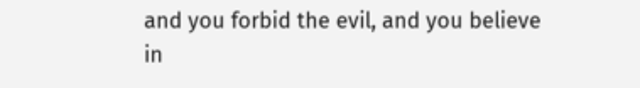and you forbid the evil, and you believe in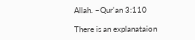Allah. ~Qur'an 3:110

There is an explanataion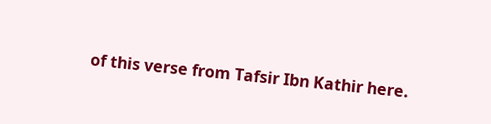of this verse from Tafsir Ibn Kathir here.